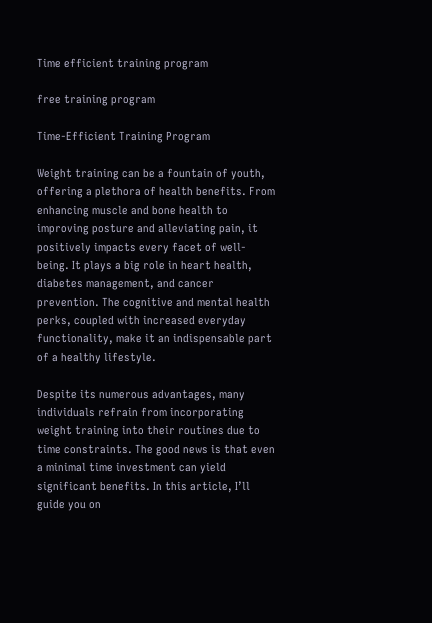Time efficient training program

free training program

Time-Efficient Training Program

Weight training can be a fountain of youth, offering a plethora of health benefits. From enhancing muscle and bone health to improving posture and alleviating pain, it positively impacts every facet of well-being. It plays a big role in heart health, diabetes management, and cancer prevention. The cognitive and mental health perks, coupled with increased everyday functionality, make it an indispensable part of a healthy lifestyle.

Despite its numerous advantages, many individuals refrain from incorporating weight training into their routines due to time constraints. The good news is that even a minimal time investment can yield significant benefits. In this article, I’ll guide you on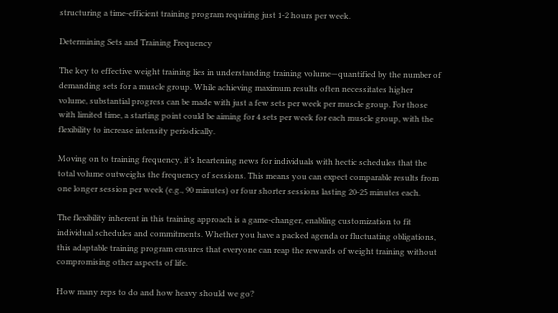structuring a time-efficient training program requiring just 1-2 hours per week.

Determining Sets and Training Frequency

The key to effective weight training lies in understanding training volume—quantified by the number of demanding sets for a muscle group. While achieving maximum results often necessitates higher volume, substantial progress can be made with just a few sets per week per muscle group. For those with limited time, a starting point could be aiming for 4 sets per week for each muscle group, with the flexibility to increase intensity periodically.

Moving on to training frequency, it’s heartening news for individuals with hectic schedules that the total volume outweighs the frequency of sessions. This means you can expect comparable results from one longer session per week (e.g., 90 minutes) or four shorter sessions lasting 20-25 minutes each.

The flexibility inherent in this training approach is a game-changer, enabling customization to fit individual schedules and commitments. Whether you have a packed agenda or fluctuating obligations, this adaptable training program ensures that everyone can reap the rewards of weight training without compromising other aspects of life.

How many reps to do and how heavy should we go?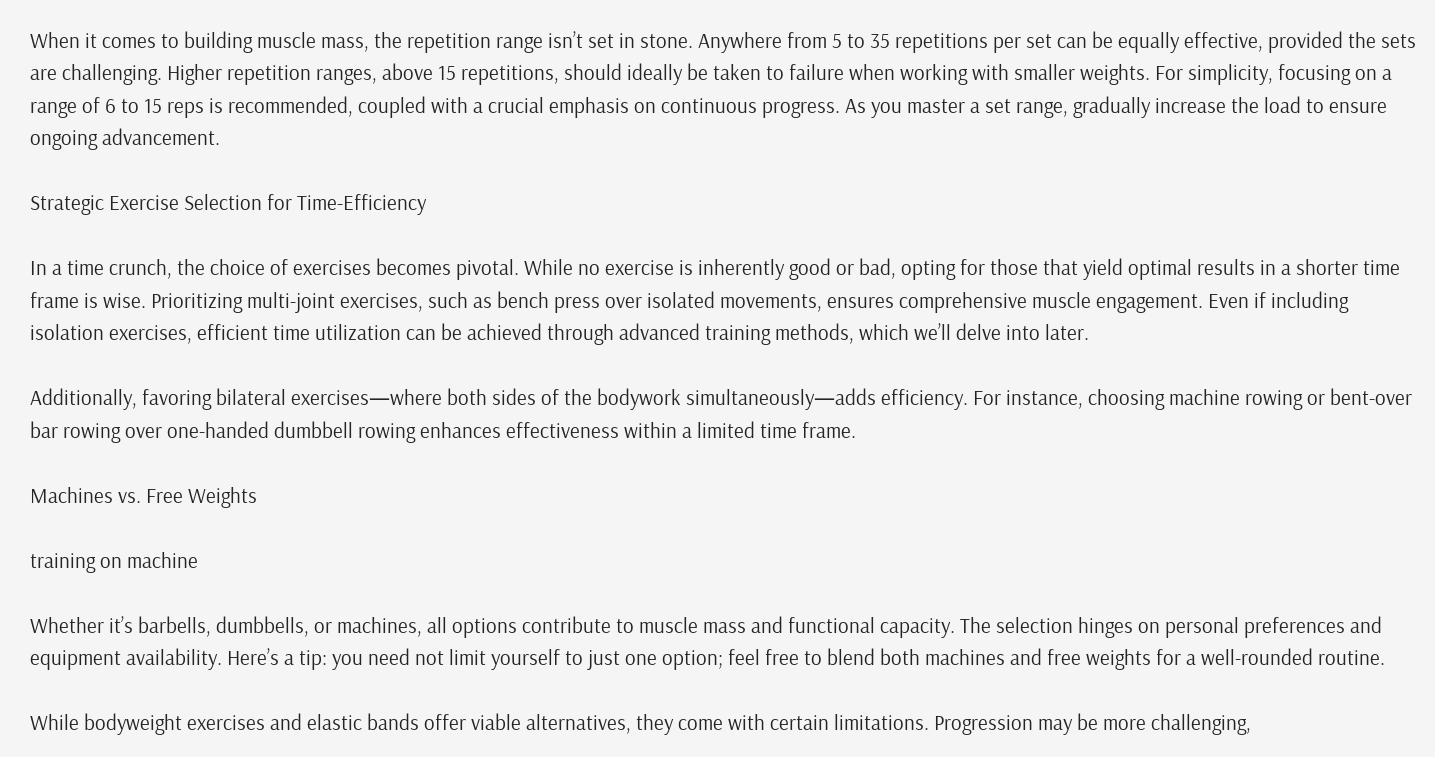When it comes to building muscle mass, the repetition range isn’t set in stone. Anywhere from 5 to 35 repetitions per set can be equally effective, provided the sets are challenging. Higher repetition ranges, above 15 repetitions, should ideally be taken to failure when working with smaller weights. For simplicity, focusing on a range of 6 to 15 reps is recommended, coupled with a crucial emphasis on continuous progress. As you master a set range, gradually increase the load to ensure ongoing advancement.

Strategic Exercise Selection for Time-Efficiency

In a time crunch, the choice of exercises becomes pivotal. While no exercise is inherently good or bad, opting for those that yield optimal results in a shorter time frame is wise. Prioritizing multi-joint exercises, such as bench press over isolated movements, ensures comprehensive muscle engagement. Even if including isolation exercises, efficient time utilization can be achieved through advanced training methods, which we’ll delve into later.

Additionally, favoring bilateral exercises—where both sides of the bodywork simultaneously—adds efficiency. For instance, choosing machine rowing or bent-over bar rowing over one-handed dumbbell rowing enhances effectiveness within a limited time frame.

Machines vs. Free Weights

training on machine

Whether it’s barbells, dumbbells, or machines, all options contribute to muscle mass and functional capacity. The selection hinges on personal preferences and equipment availability. Here’s a tip: you need not limit yourself to just one option; feel free to blend both machines and free weights for a well-rounded routine.

While bodyweight exercises and elastic bands offer viable alternatives, they come with certain limitations. Progression may be more challenging,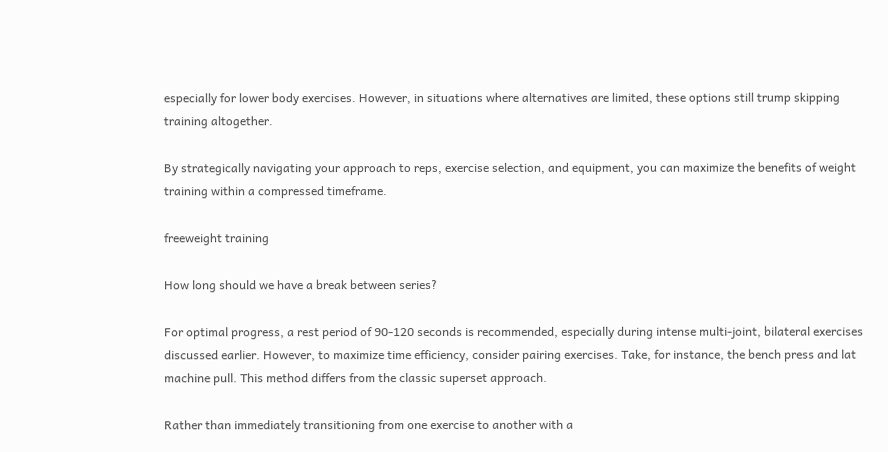especially for lower body exercises. However, in situations where alternatives are limited, these options still trump skipping training altogether.

By strategically navigating your approach to reps, exercise selection, and equipment, you can maximize the benefits of weight training within a compressed timeframe.

freeweight training

How long should we have a break between series?

For optimal progress, a rest period of 90-120 seconds is recommended, especially during intense multi-joint, bilateral exercises discussed earlier. However, to maximize time efficiency, consider pairing exercises. Take, for instance, the bench press and lat machine pull. This method differs from the classic superset approach.

Rather than immediately transitioning from one exercise to another with a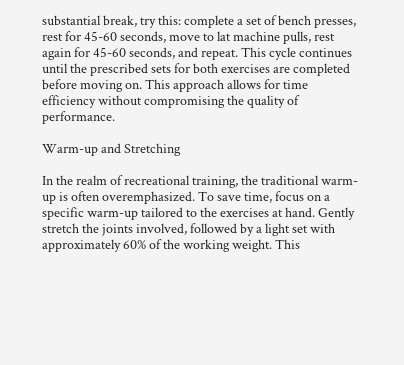substantial break, try this: complete a set of bench presses, rest for 45-60 seconds, move to lat machine pulls, rest again for 45-60 seconds, and repeat. This cycle continues until the prescribed sets for both exercises are completed before moving on. This approach allows for time efficiency without compromising the quality of performance.

Warm-up and Stretching

In the realm of recreational training, the traditional warm-up is often overemphasized. To save time, focus on a specific warm-up tailored to the exercises at hand. Gently stretch the joints involved, followed by a light set with approximately 60% of the working weight. This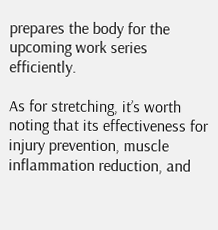prepares the body for the upcoming work series efficiently.

As for stretching, it’s worth noting that its effectiveness for injury prevention, muscle inflammation reduction, and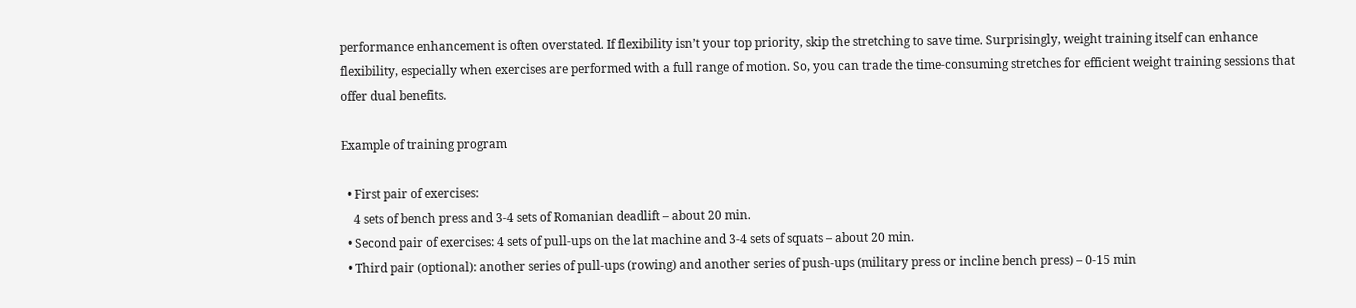performance enhancement is often overstated. If flexibility isn’t your top priority, skip the stretching to save time. Surprisingly, weight training itself can enhance flexibility, especially when exercises are performed with a full range of motion. So, you can trade the time-consuming stretches for efficient weight training sessions that offer dual benefits.

Example of training program

  • First pair of exercises:
    4 sets of bench press and 3-4 sets of Romanian deadlift – about 20 min.
  • Second pair of exercises: 4 sets of pull-ups on the lat machine and 3-4 sets of squats – about 20 min.
  • Third pair (optional): another series of pull-ups (rowing) and another series of push-ups (military press or incline bench press) – 0-15 min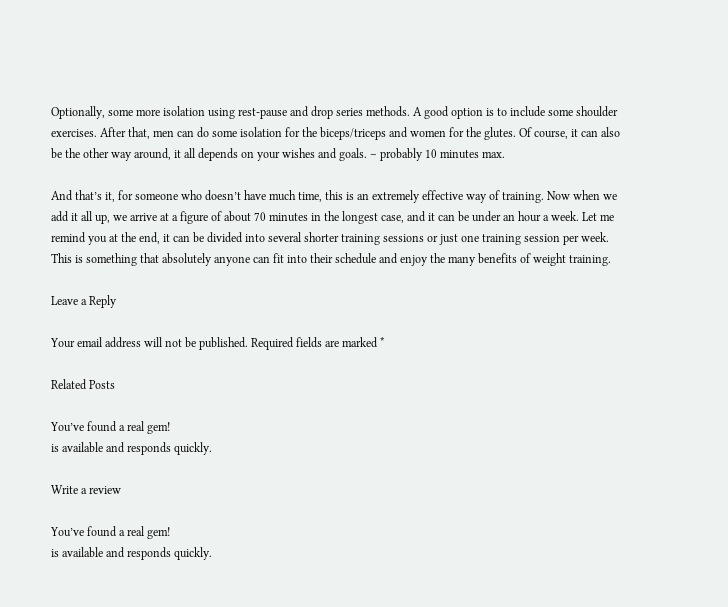Optionally, some more isolation using rest-pause and drop series methods. A good option is to include some shoulder exercises. After that, men can do some isolation for the biceps/triceps and women for the glutes. Of course, it can also be the other way around, it all depends on your wishes and goals. – probably 10 minutes max.

And that’s it, for someone who doesn’t have much time, this is an extremely effective way of training. Now when we add it all up, we arrive at a figure of about 70 minutes in the longest case, and it can be under an hour a week. Let me remind you at the end, it can be divided into several shorter training sessions or just one training session per week. This is something that absolutely anyone can fit into their schedule and enjoy the many benefits of weight training.

Leave a Reply

Your email address will not be published. Required fields are marked *

Related Posts

You’ve found a real gem!
is available and responds quickly.

Write a review

You’ve found a real gem!
is available and responds quickly.